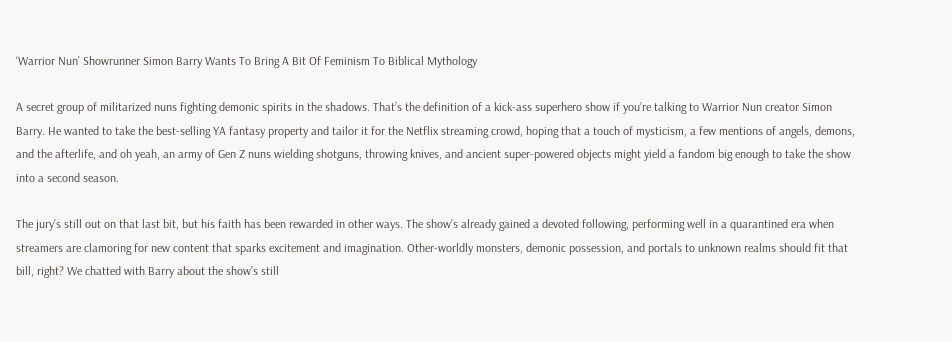‘Warrior Nun’ Showrunner Simon Barry Wants To Bring A Bit Of Feminism To Biblical Mythology

A secret group of militarized nuns fighting demonic spirits in the shadows. That’s the definition of a kick-ass superhero show if you’re talking to Warrior Nun creator Simon Barry. He wanted to take the best-selling YA fantasy property and tailor it for the Netflix streaming crowd, hoping that a touch of mysticism, a few mentions of angels, demons, and the afterlife, and oh yeah, an army of Gen Z nuns wielding shotguns, throwing knives, and ancient super-powered objects might yield a fandom big enough to take the show into a second season.

The jury’s still out on that last bit, but his faith has been rewarded in other ways. The show’s already gained a devoted following, performing well in a quarantined era when streamers are clamoring for new content that sparks excitement and imagination. Other-worldly monsters, demonic possession, and portals to unknown realms should fit that bill, right? We chatted with Barry about the show’s still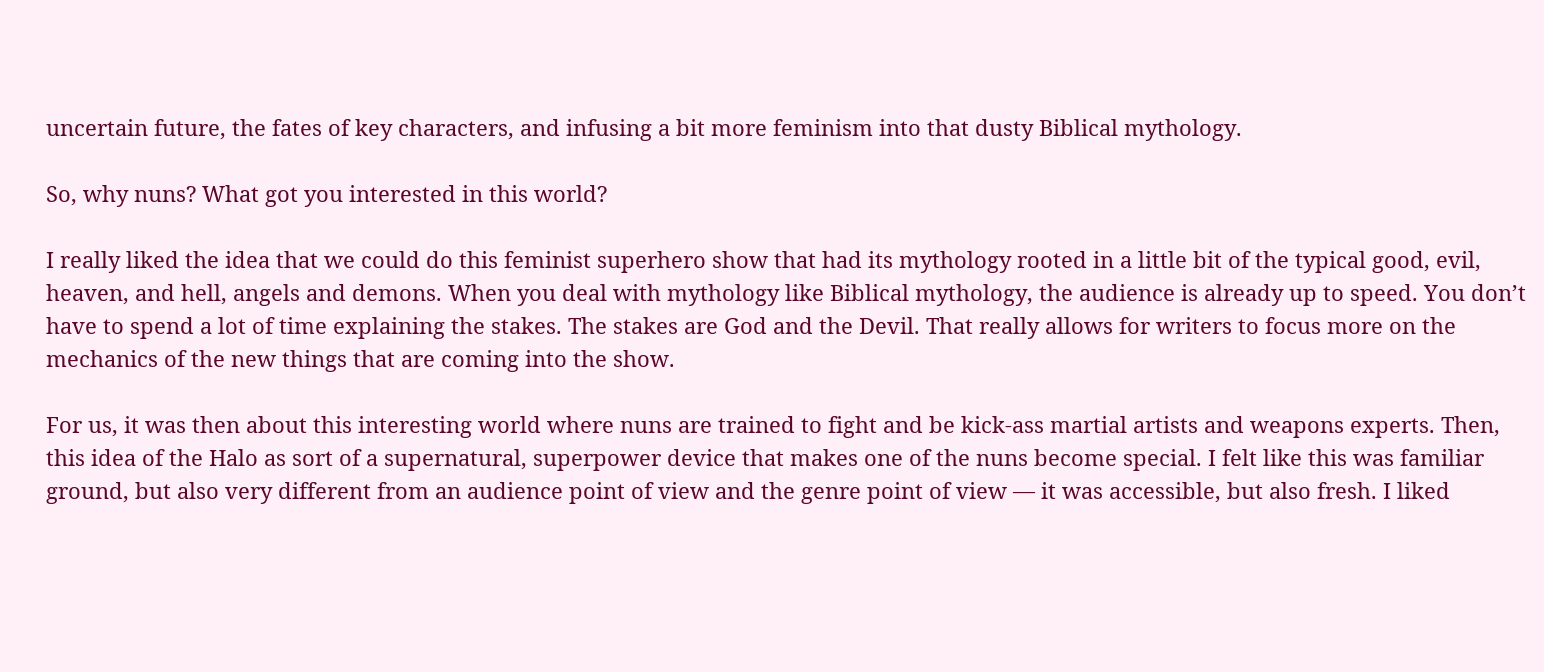uncertain future, the fates of key characters, and infusing a bit more feminism into that dusty Biblical mythology.

So, why nuns? What got you interested in this world?

I really liked the idea that we could do this feminist superhero show that had its mythology rooted in a little bit of the typical good, evil, heaven, and hell, angels and demons. When you deal with mythology like Biblical mythology, the audience is already up to speed. You don’t have to spend a lot of time explaining the stakes. The stakes are God and the Devil. That really allows for writers to focus more on the mechanics of the new things that are coming into the show.

For us, it was then about this interesting world where nuns are trained to fight and be kick-ass martial artists and weapons experts. Then, this idea of the Halo as sort of a supernatural, superpower device that makes one of the nuns become special. I felt like this was familiar ground, but also very different from an audience point of view and the genre point of view — it was accessible, but also fresh. I liked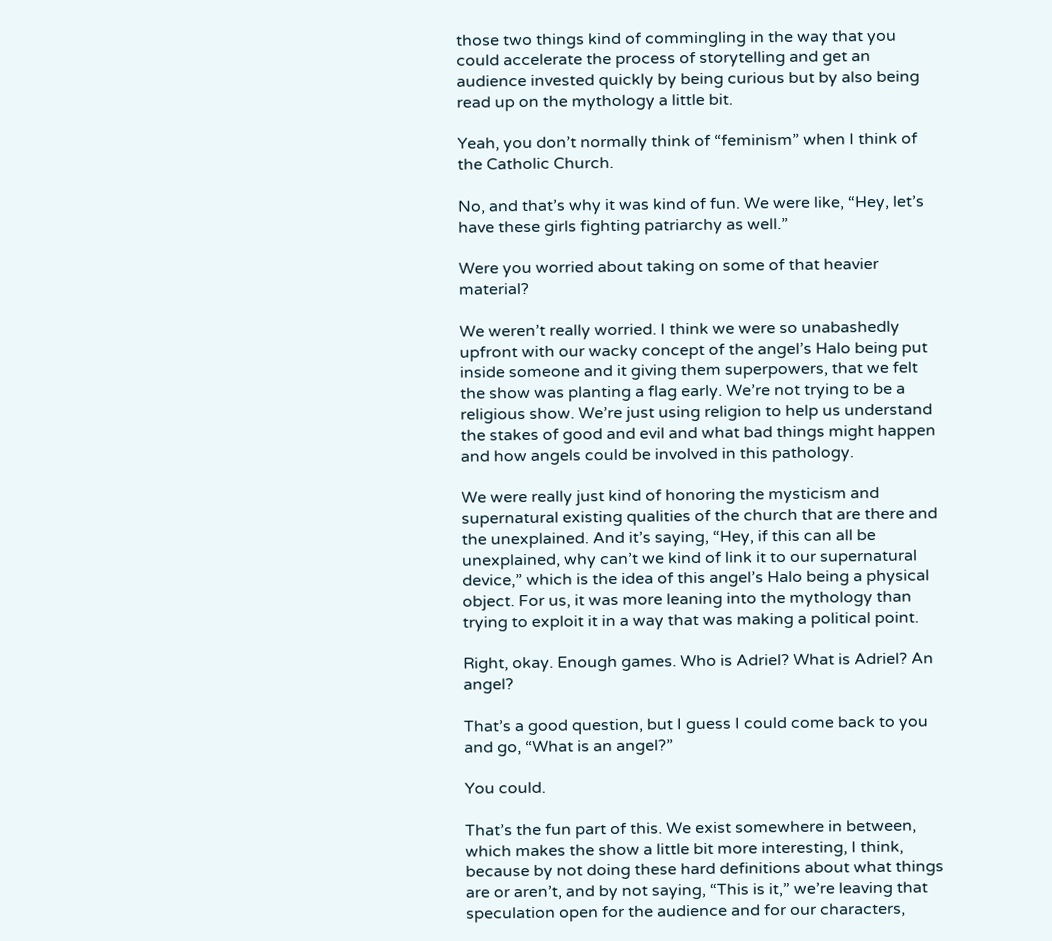those two things kind of commingling in the way that you could accelerate the process of storytelling and get an audience invested quickly by being curious but by also being read up on the mythology a little bit.

Yeah, you don’t normally think of “feminism” when I think of the Catholic Church.

No, and that’s why it was kind of fun. We were like, “Hey, let’s have these girls fighting patriarchy as well.”

Were you worried about taking on some of that heavier material?

We weren’t really worried. I think we were so unabashedly upfront with our wacky concept of the angel’s Halo being put inside someone and it giving them superpowers, that we felt the show was planting a flag early. We’re not trying to be a religious show. We’re just using religion to help us understand the stakes of good and evil and what bad things might happen and how angels could be involved in this pathology.

We were really just kind of honoring the mysticism and supernatural existing qualities of the church that are there and the unexplained. And it’s saying, “Hey, if this can all be unexplained, why can’t we kind of link it to our supernatural device,” which is the idea of this angel’s Halo being a physical object. For us, it was more leaning into the mythology than trying to exploit it in a way that was making a political point.

Right, okay. Enough games. Who is Adriel? What is Adriel? An angel?

That’s a good question, but I guess I could come back to you and go, “What is an angel?”

You could.

That’s the fun part of this. We exist somewhere in between, which makes the show a little bit more interesting, I think, because by not doing these hard definitions about what things are or aren’t, and by not saying, “This is it,” we’re leaving that speculation open for the audience and for our characters,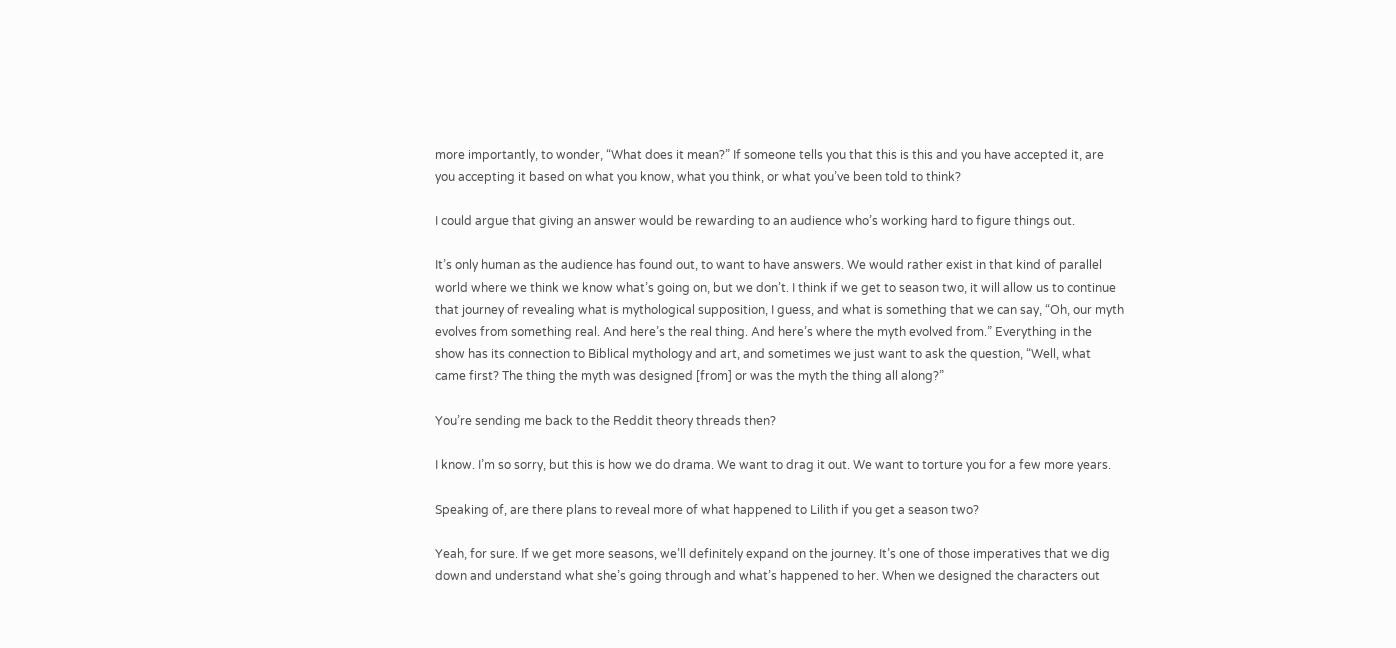more importantly, to wonder, “What does it mean?” If someone tells you that this is this and you have accepted it, are you accepting it based on what you know, what you think, or what you’ve been told to think?

I could argue that giving an answer would be rewarding to an audience who’s working hard to figure things out.

It’s only human as the audience has found out, to want to have answers. We would rather exist in that kind of parallel world where we think we know what’s going on, but we don’t. I think if we get to season two, it will allow us to continue that journey of revealing what is mythological supposition, I guess, and what is something that we can say, “Oh, our myth evolves from something real. And here’s the real thing. And here’s where the myth evolved from.” Everything in the show has its connection to Biblical mythology and art, and sometimes we just want to ask the question, “Well, what came first? The thing the myth was designed [from] or was the myth the thing all along?”

You’re sending me back to the Reddit theory threads then?

I know. I’m so sorry, but this is how we do drama. We want to drag it out. We want to torture you for a few more years.

Speaking of, are there plans to reveal more of what happened to Lilith if you get a season two?

Yeah, for sure. If we get more seasons, we’ll definitely expand on the journey. It’s one of those imperatives that we dig down and understand what she’s going through and what’s happened to her. When we designed the characters out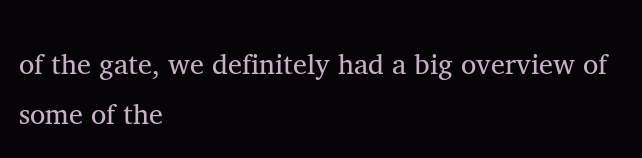of the gate, we definitely had a big overview of some of the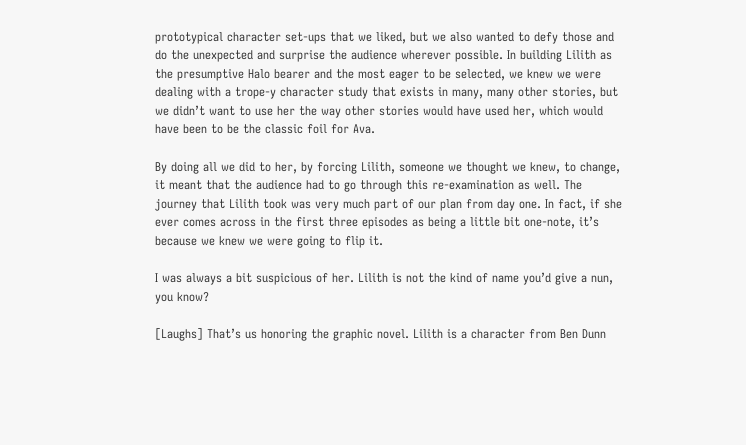prototypical character set-ups that we liked, but we also wanted to defy those and do the unexpected and surprise the audience wherever possible. In building Lilith as the presumptive Halo bearer and the most eager to be selected, we knew we were dealing with a trope-y character study that exists in many, many other stories, but we didn’t want to use her the way other stories would have used her, which would have been to be the classic foil for Ava.

By doing all we did to her, by forcing Lilith, someone we thought we knew, to change, it meant that the audience had to go through this re-examination as well. The journey that Lilith took was very much part of our plan from day one. In fact, if she ever comes across in the first three episodes as being a little bit one-note, it’s because we knew we were going to flip it.

I was always a bit suspicious of her. Lilith is not the kind of name you’d give a nun, you know?

[Laughs] That’s us honoring the graphic novel. Lilith is a character from Ben Dunn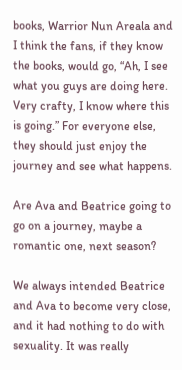books, Warrior Nun Areala and I think the fans, if they know the books, would go, “Ah, I see what you guys are doing here. Very crafty, I know where this is going.” For everyone else, they should just enjoy the journey and see what happens.

Are Ava and Beatrice going to go on a journey, maybe a romantic one, next season?

We always intended Beatrice and Ava to become very close, and it had nothing to do with sexuality. It was really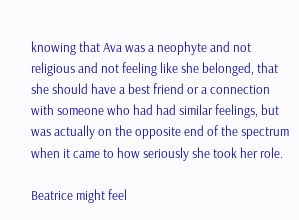knowing that Ava was a neophyte and not religious and not feeling like she belonged, that she should have a best friend or a connection with someone who had had similar feelings, but was actually on the opposite end of the spectrum when it came to how seriously she took her role.

Beatrice might feel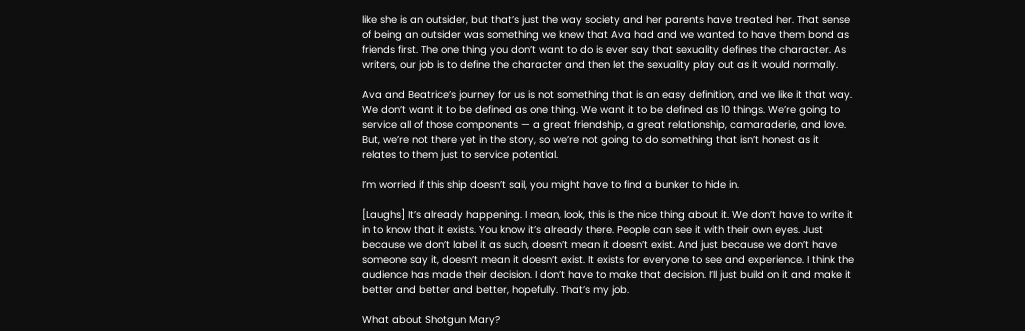like she is an outsider, but that’s just the way society and her parents have treated her. That sense of being an outsider was something we knew that Ava had and we wanted to have them bond as friends first. The one thing you don’t want to do is ever say that sexuality defines the character. As writers, our job is to define the character and then let the sexuality play out as it would normally.

Ava and Beatrice’s journey for us is not something that is an easy definition, and we like it that way. We don’t want it to be defined as one thing. We want it to be defined as 10 things. We’re going to service all of those components — a great friendship, a great relationship, camaraderie, and love. But, we’re not there yet in the story, so we’re not going to do something that isn’t honest as it relates to them just to service potential.

I’m worried if this ship doesn’t sail, you might have to find a bunker to hide in.

[Laughs] It’s already happening. I mean, look, this is the nice thing about it. We don’t have to write it in to know that it exists. You know it’s already there. People can see it with their own eyes. Just because we don’t label it as such, doesn’t mean it doesn’t exist. And just because we don’t have someone say it, doesn’t mean it doesn’t exist. It exists for everyone to see and experience. I think the audience has made their decision. I don’t have to make that decision. I’ll just build on it and make it better and better and better, hopefully. That’s my job.

What about Shotgun Mary?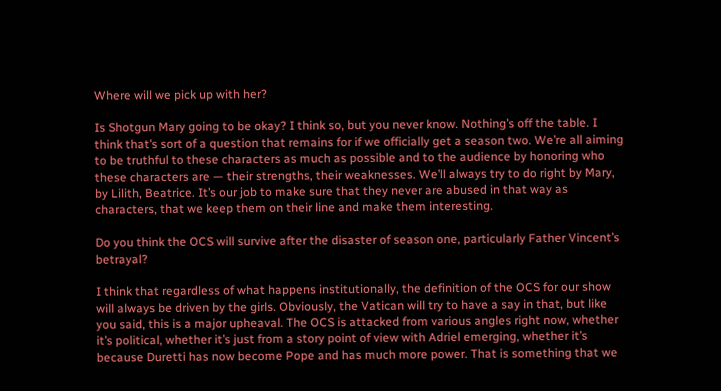Where will we pick up with her?

Is Shotgun Mary going to be okay? I think so, but you never know. Nothing’s off the table. I think that’s sort of a question that remains for if we officially get a season two. We’re all aiming to be truthful to these characters as much as possible and to the audience by honoring who these characters are — their strengths, their weaknesses. We’ll always try to do right by Mary, by Lilith, Beatrice. It’s our job to make sure that they never are abused in that way as characters, that we keep them on their line and make them interesting.

Do you think the OCS will survive after the disaster of season one, particularly Father Vincent’s betrayal?

I think that regardless of what happens institutionally, the definition of the OCS for our show will always be driven by the girls. Obviously, the Vatican will try to have a say in that, but like you said, this is a major upheaval. The OCS is attacked from various angles right now, whether it’s political, whether it’s just from a story point of view with Adriel emerging, whether it’s because Duretti has now become Pope and has much more power. That is something that we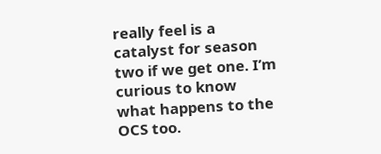really feel is a catalyst for season two if we get one. I’m curious to know what happens to the OCS too.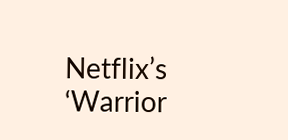Netflix’s ‘Warrior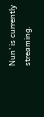Nun’ is currently streaming.